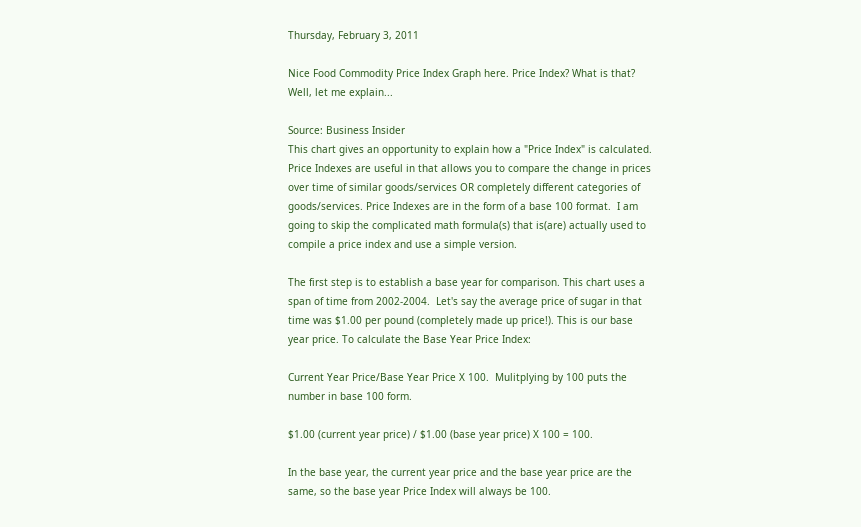Thursday, February 3, 2011

Nice Food Commodity Price Index Graph here. Price Index? What is that? Well, let me explain...

Source: Business Insider
This chart gives an opportunity to explain how a "Price Index" is calculated.  Price Indexes are useful in that allows you to compare the change in prices over time of similar goods/services OR completely different categories of goods/services. Price Indexes are in the form of a base 100 format.  I am going to skip the complicated math formula(s) that is(are) actually used to compile a price index and use a simple version.

The first step is to establish a base year for comparison. This chart uses a span of time from 2002-2004.  Let's say the average price of sugar in that time was $1.00 per pound (completely made up price!). This is our base year price. To calculate the Base Year Price Index:

Current Year Price/Base Year Price X 100.  Mulitplying by 100 puts the number in base 100 form.

$1.00 (current year price) / $1.00 (base year price) X 100 = 100.

In the base year, the current year price and the base year price are the same, so the base year Price Index will always be 100.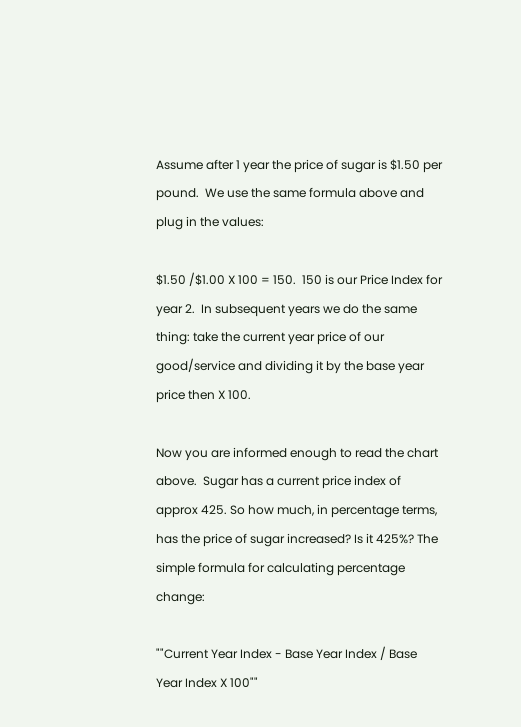Assume after 1 year the price of sugar is $1.50 per pound.  We use the same formula above and plug in the values:

$1.50 /$1.00 X 100 = 150.  150 is our Price Index for year 2.  In subsequent years we do the same thing: take the current year price of our good/service and dividing it by the base year price then X 100.

Now you are informed enough to read the chart above.  Sugar has a current price index of approx 425. So how much, in percentage terms, has the price of sugar increased? Is it 425%? The simple formula for calculating percentage change:

""Current Year Index - Base Year Index / Base Year Index X 100""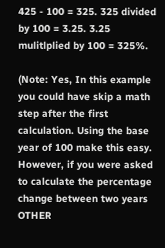425 - 100 = 325. 325 divided by 100 = 3.25. 3.25 mulitlplied by 100 = 325%.

(Note: Yes, In this example you could have skip a math step after the first calculation. Using the base year of 100 make this easy.  However, if you were asked to calculate the percentage change between two years OTHER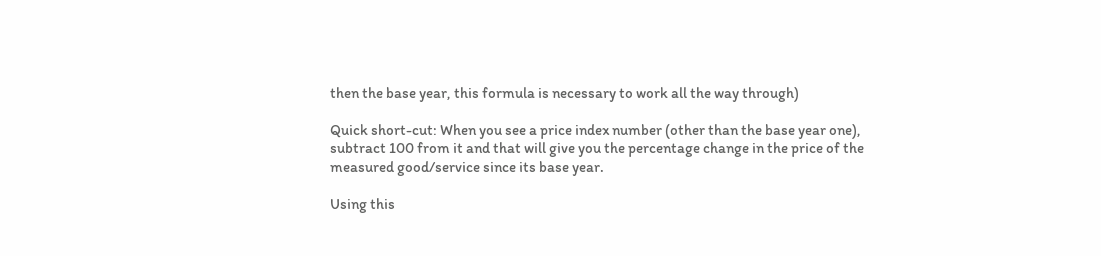then the base year, this formula is necessary to work all the way through)

Quick short-cut: When you see a price index number (other than the base year one), subtract 100 from it and that will give you the percentage change in the price of the measured good/service since its base year.

Using this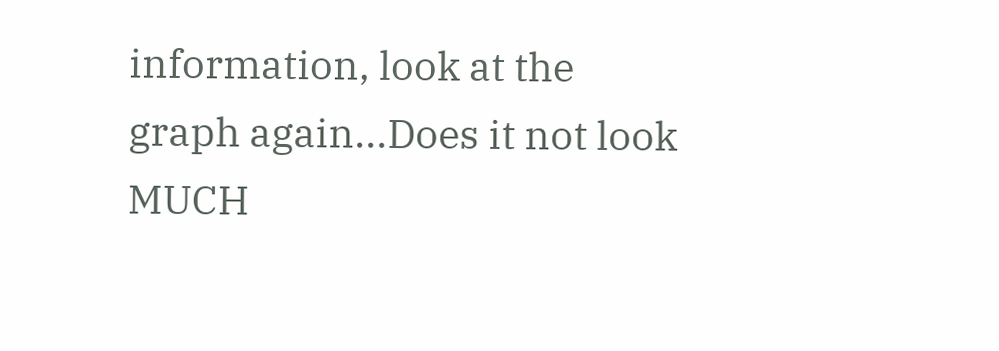information, look at the graph again...Does it not look MUCH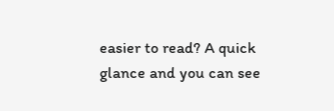easier to read? A quick glance and you can see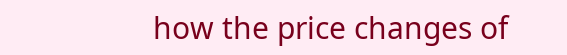how the price changes of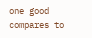one good compares to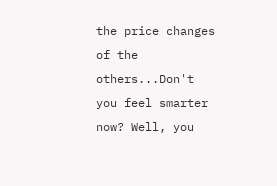the price changes of the others...Don't you feel smarter now? Well, you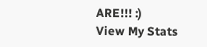ARE!!! :)
View My Stats